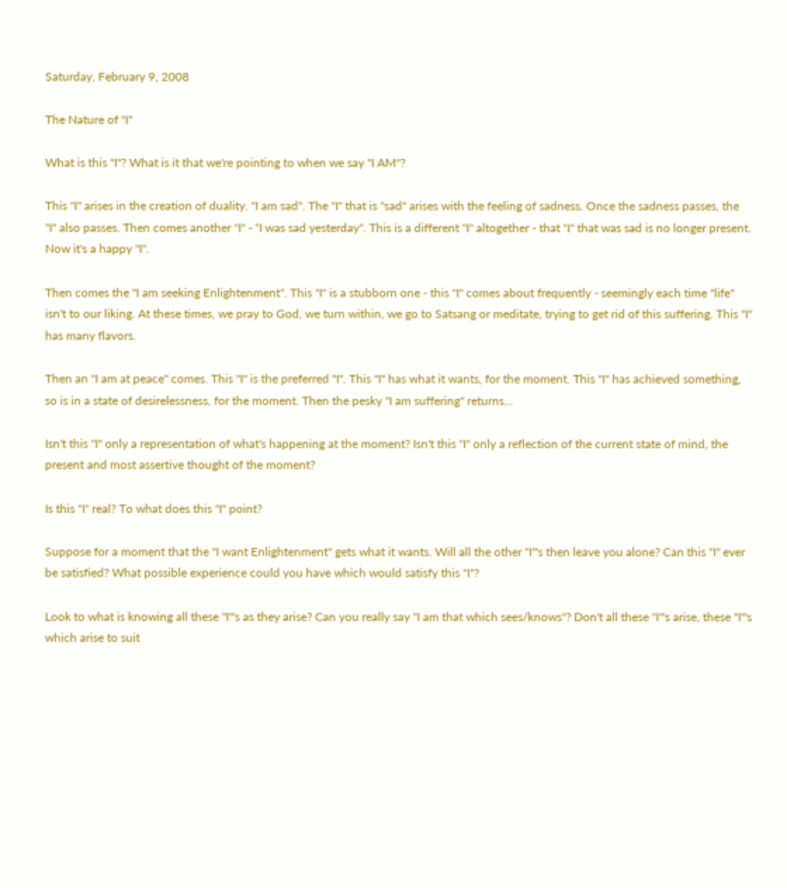Saturday, February 9, 2008

The Nature of "I"

What is this "I"? What is it that we're pointing to when we say "I AM"?

This "I" arises in the creation of duality. "I am sad". The "I" that is "sad" arises with the feeling of sadness. Once the sadness passes, the "I" also passes. Then comes another "I" - "I was sad yesterday". This is a different "I" altogether - that "I" that was sad is no longer present. Now it's a happy "I".

Then comes the "I am seeking Enlightenment". This "I" is a stubborn one - this "I" comes about frequently - seemingly each time "life" isn't to our liking. At these times, we pray to God, we turn within, we go to Satsang or meditate, trying to get rid of this suffering. This "I" has many flavors.

Then an "I am at peace" comes. This "I" is the preferred "I". This "I" has what it wants, for the moment. This "I" has achieved something, so is in a state of desirelessness, for the moment. Then the pesky "I am suffering" returns...

Isn't this "I" only a representation of what's happening at the moment? Isn't this "I" only a reflection of the current state of mind, the present and most assertive thought of the moment?

Is this "I" real? To what does this "I" point?

Suppose for a moment that the "I want Enlightenment" gets what it wants. Will all the other "I"'s then leave you alone? Can this "I" ever be satisfied? What possible experience could you have which would satisfy this "I"?

Look to what is knowing all these "I"'s as they arise? Can you really say "I am that which sees/knows"? Don't all these "I"'s arise, these "I"'s which arise to suit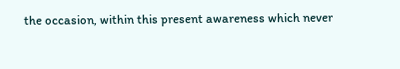the occasion, within this present awareness which never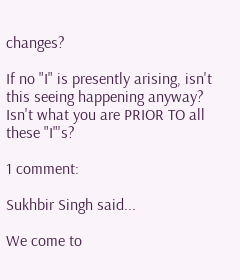changes?

If no "I" is presently arising, isn't this seeing happening anyway? Isn't what you are PRIOR TO all these "I"'s?

1 comment:

Sukhbir Singh said...

We come to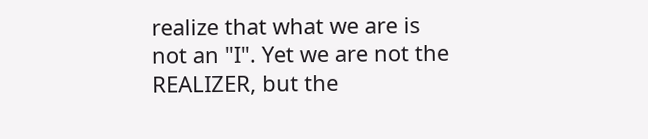realize that what we are is not an "I". Yet we are not the REALIZER, but the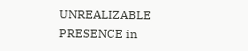UNREALIZABLE PRESENCE in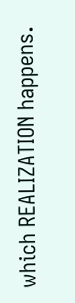which REALIZATION happens.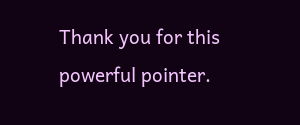Thank you for this powerful pointer.